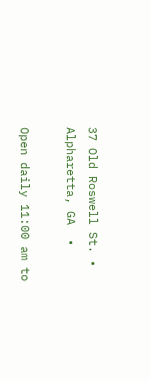37 Old Roswell St. • Alpharetta, GA  •

Open daily 11:00 am to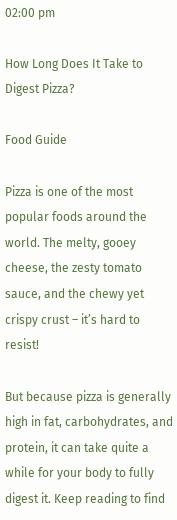02:00 pm

How Long Does It Take to Digest Pizza?

Food Guide

Pizza is one of the most popular foods around the world. The melty, gooey cheese, the zesty tomato sauce, and the chewy yet crispy crust – it’s hard to resist!

But because pizza is generally high in fat, carbohydrates, and protein, it can take quite a while for your body to fully digest it. Keep reading to find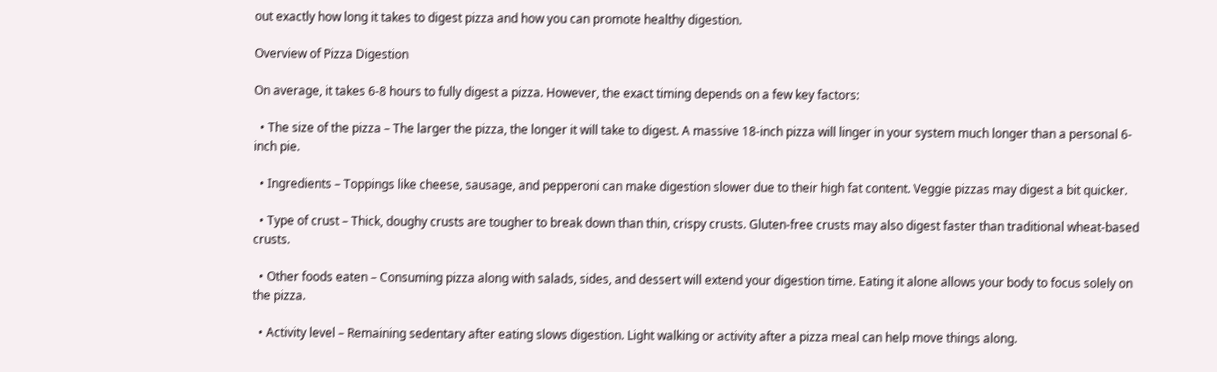out exactly how long it takes to digest pizza and how you can promote healthy digestion.

Overview of Pizza Digestion

On average, it takes 6-8 hours to fully digest a pizza. However, the exact timing depends on a few key factors:

  • The size of the pizza – The larger the pizza, the longer it will take to digest. A massive 18-inch pizza will linger in your system much longer than a personal 6-inch pie.

  • Ingredients – Toppings like cheese, sausage, and pepperoni can make digestion slower due to their high fat content. Veggie pizzas may digest a bit quicker.

  • Type of crust – Thick, doughy crusts are tougher to break down than thin, crispy crusts. Gluten-free crusts may also digest faster than traditional wheat-based crusts.

  • Other foods eaten – Consuming pizza along with salads, sides, and dessert will extend your digestion time. Eating it alone allows your body to focus solely on the pizza.

  • Activity level – Remaining sedentary after eating slows digestion. Light walking or activity after a pizza meal can help move things along.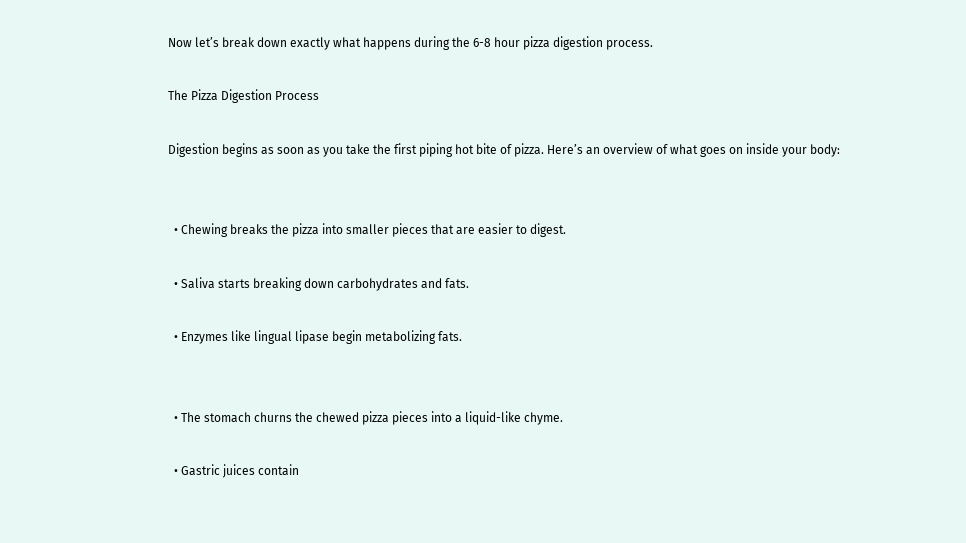Now let’s break down exactly what happens during the 6-8 hour pizza digestion process.

The Pizza Digestion Process

Digestion begins as soon as you take the first piping hot bite of pizza. Here’s an overview of what goes on inside your body:


  • Chewing breaks the pizza into smaller pieces that are easier to digest.

  • Saliva starts breaking down carbohydrates and fats.

  • Enzymes like lingual lipase begin metabolizing fats.


  • The stomach churns the chewed pizza pieces into a liquid-like chyme.

  • Gastric juices contain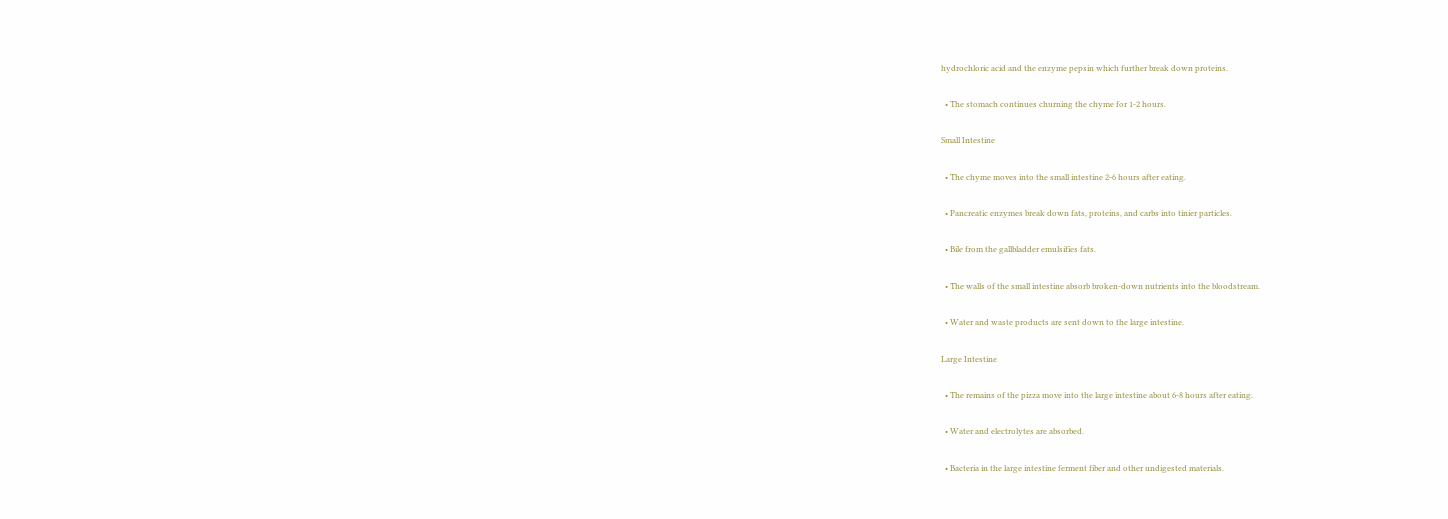hydrochloric acid and the enzyme pepsin which further break down proteins.

  • The stomach continues churning the chyme for 1-2 hours.

Small Intestine

  • The chyme moves into the small intestine 2-6 hours after eating.

  • Pancreatic enzymes break down fats, proteins, and carbs into tinier particles.

  • Bile from the gallbladder emulsifies fats.

  • The walls of the small intestine absorb broken-down nutrients into the bloodstream.

  • Water and waste products are sent down to the large intestine.

Large Intestine

  • The remains of the pizza move into the large intestine about 6-8 hours after eating.

  • Water and electrolytes are absorbed.

  • Bacteria in the large intestine ferment fiber and other undigested materials.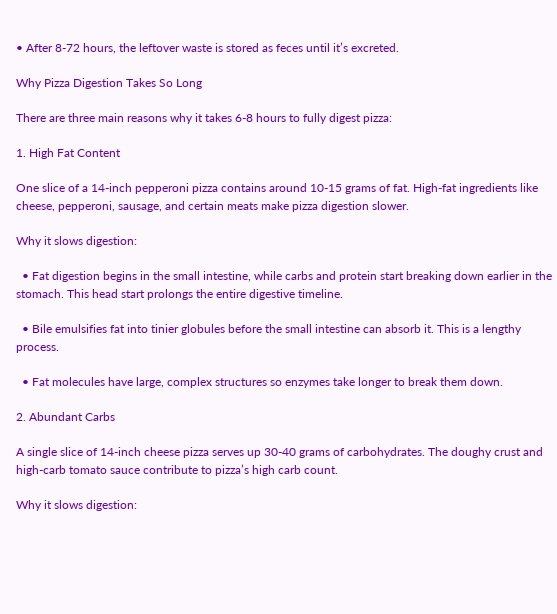• After 8-72 hours, the leftover waste is stored as feces until it’s excreted.

Why Pizza Digestion Takes So Long

There are three main reasons why it takes 6-8 hours to fully digest pizza:

1. High Fat Content

One slice of a 14-inch pepperoni pizza contains around 10-15 grams of fat. High-fat ingredients like cheese, pepperoni, sausage, and certain meats make pizza digestion slower.

Why it slows digestion:

  • Fat digestion begins in the small intestine, while carbs and protein start breaking down earlier in the stomach. This head start prolongs the entire digestive timeline.

  • Bile emulsifies fat into tinier globules before the small intestine can absorb it. This is a lengthy process.

  • Fat molecules have large, complex structures so enzymes take longer to break them down.

2. Abundant Carbs

A single slice of 14-inch cheese pizza serves up 30-40 grams of carbohydrates. The doughy crust and high-carb tomato sauce contribute to pizza’s high carb count.

Why it slows digestion: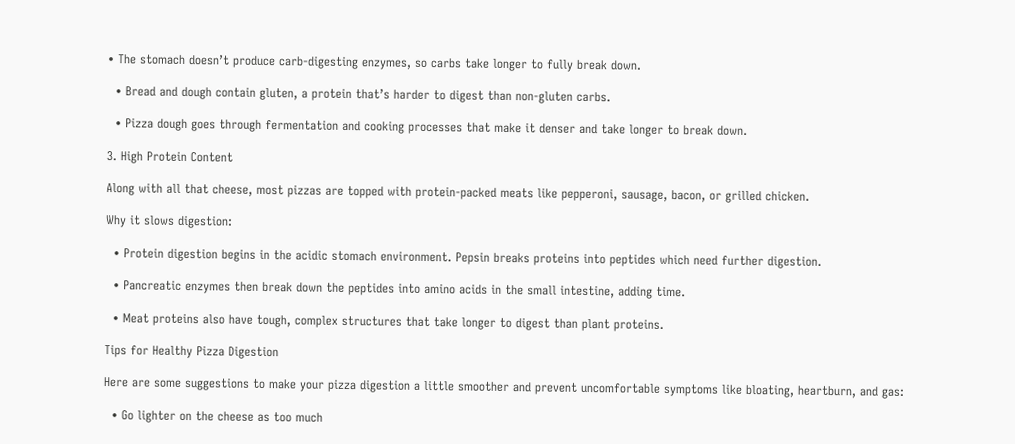• The stomach doesn’t produce carb-digesting enzymes, so carbs take longer to fully break down.

  • Bread and dough contain gluten, a protein that’s harder to digest than non-gluten carbs.

  • Pizza dough goes through fermentation and cooking processes that make it denser and take longer to break down.

3. High Protein Content

Along with all that cheese, most pizzas are topped with protein-packed meats like pepperoni, sausage, bacon, or grilled chicken.

Why it slows digestion:

  • Protein digestion begins in the acidic stomach environment. Pepsin breaks proteins into peptides which need further digestion.

  • Pancreatic enzymes then break down the peptides into amino acids in the small intestine, adding time.

  • Meat proteins also have tough, complex structures that take longer to digest than plant proteins.

Tips for Healthy Pizza Digestion

Here are some suggestions to make your pizza digestion a little smoother and prevent uncomfortable symptoms like bloating, heartburn, and gas:

  • Go lighter on the cheese as too much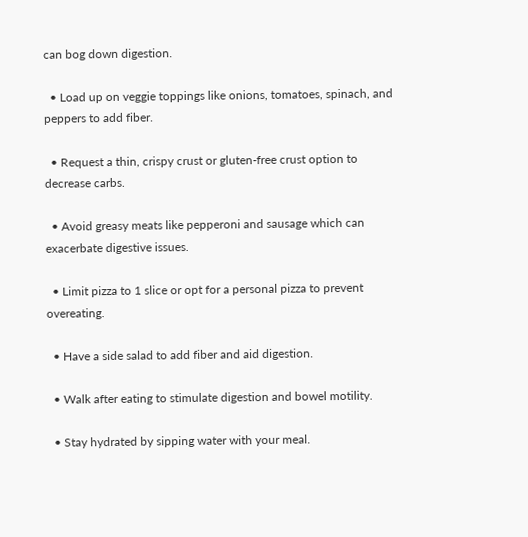can bog down digestion.

  • Load up on veggie toppings like onions, tomatoes, spinach, and peppers to add fiber.

  • Request a thin, crispy crust or gluten-free crust option to decrease carbs.

  • Avoid greasy meats like pepperoni and sausage which can exacerbate digestive issues.

  • Limit pizza to 1 slice or opt for a personal pizza to prevent overeating.

  • Have a side salad to add fiber and aid digestion.

  • Walk after eating to stimulate digestion and bowel motility.

  • Stay hydrated by sipping water with your meal.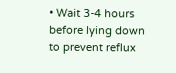• Wait 3-4 hours before lying down to prevent reflux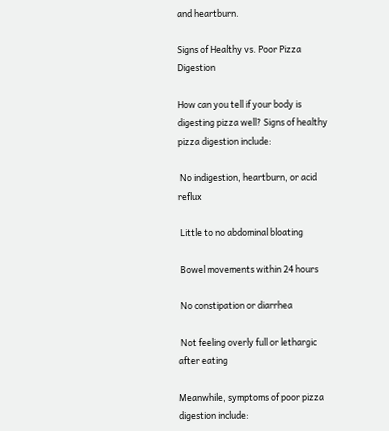and heartburn.

Signs of Healthy vs. Poor Pizza Digestion

How can you tell if your body is digesting pizza well? Signs of healthy pizza digestion include:

 No indigestion, heartburn, or acid reflux

 Little to no abdominal bloating

 Bowel movements within 24 hours

 No constipation or diarrhea

 Not feeling overly full or lethargic after eating

Meanwhile, symptoms of poor pizza digestion include: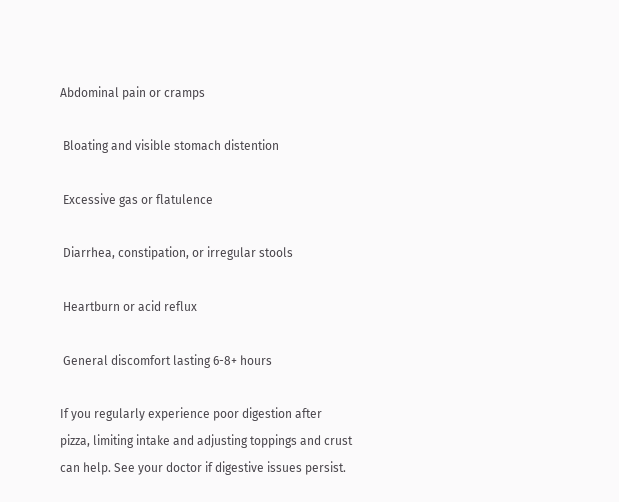Abdominal pain or cramps

 Bloating and visible stomach distention

 Excessive gas or flatulence

 Diarrhea, constipation, or irregular stools

 Heartburn or acid reflux

 General discomfort lasting 6-8+ hours

If you regularly experience poor digestion after pizza, limiting intake and adjusting toppings and crust can help. See your doctor if digestive issues persist.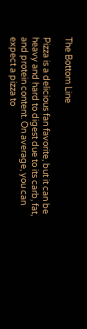The Bottom Line

Pizza is a delicious fan favorite, but it can be heavy and hard to digest due to its carb, fat, and protein content. On average, you can expect a pizza to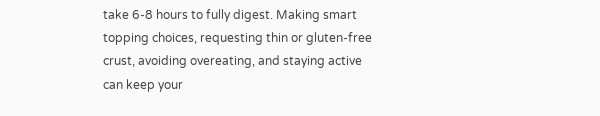take 6-8 hours to fully digest. Making smart topping choices, requesting thin or gluten-free crust, avoiding overeating, and staying active can keep your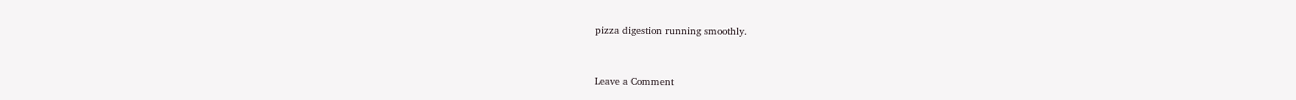pizza digestion running smoothly.


Leave a Comment